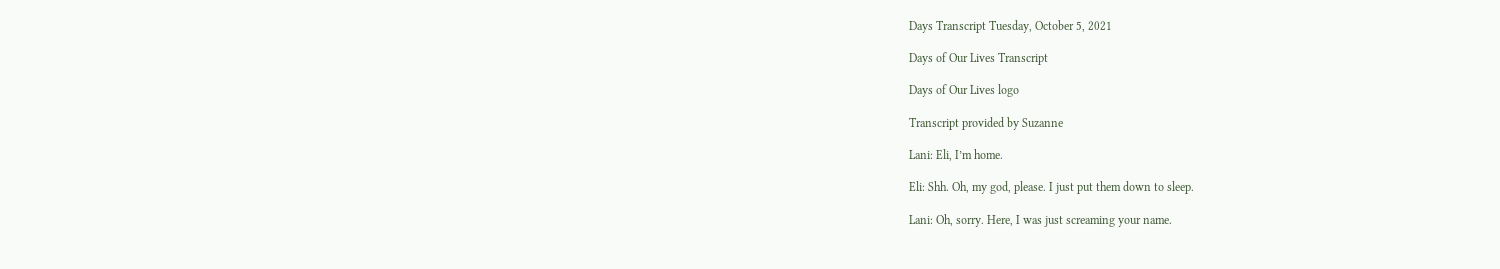Days Transcript Tuesday, October 5, 2021

Days of Our Lives Transcript

Days of Our Lives logo

Transcript provided by Suzanne

Lani: Eli, I’m home.

Eli: Shh. Oh, my god, please. I just put them down to sleep.

Lani: Oh, sorry. Here, I was just screaming your name.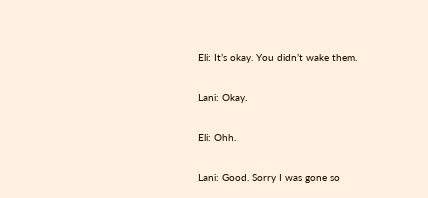Eli: It’s okay. You didn’t wake them.

Lani: Okay.

Eli: Ohh.

Lani: Good. Sorry I was gone so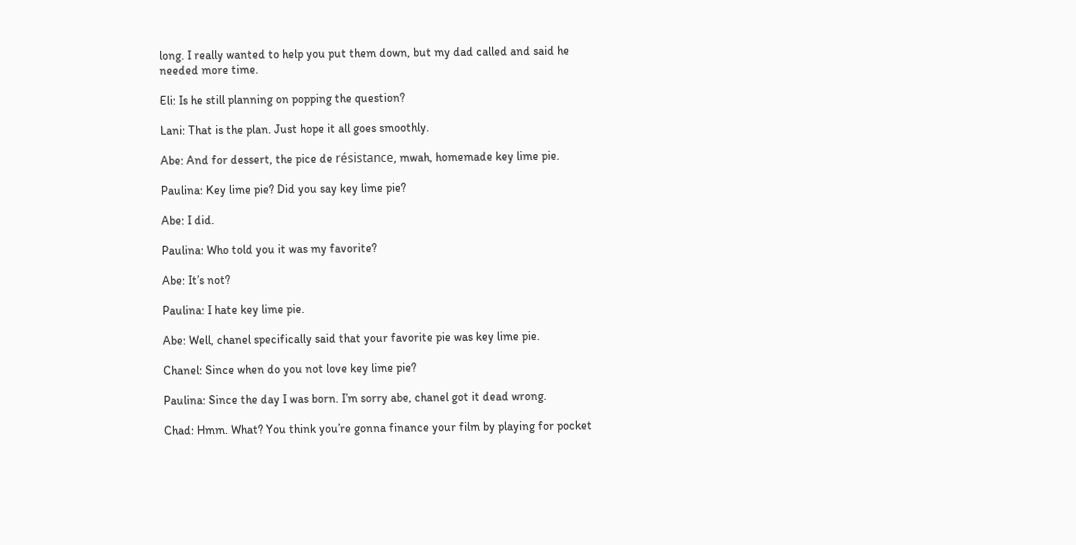long. I really wanted to help you put them down, but my dad called and said he needed more time.

Eli: Is he still planning on popping the question?

Lani: That is the plan. Just hope it all goes smoothly.

Abe: And for dessert, the pice de résistance, mwah, homemade key lime pie.

Paulina: Key lime pie? Did you say key lime pie?

Abe: I did.

Paulina: Who told you it was my favorite?

Abe: It’s not?

Paulina: I hate key lime pie.

Abe: Well, chanel specifically said that your favorite pie was key lime pie.

Chanel: Since when do you not love key lime pie?

Paulina: Since the day I was born. I’m sorry abe, chanel got it dead wrong.

Chad: Hmm. What? You think you’re gonna finance your film by playing for pocket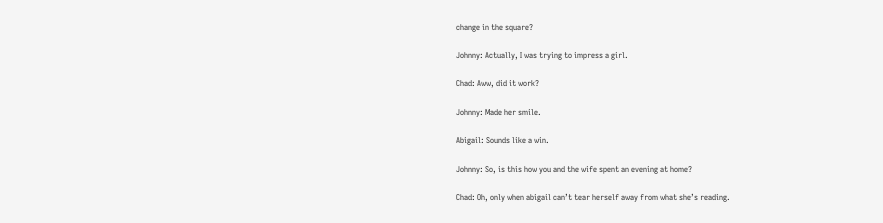change in the square?

Johnny: Actually, I was trying to impress a girl.

Chad: Aww, did it work?

Johnny: Made her smile.

Abigail: Sounds like a win.

Johnny: So, is this how you and the wife spent an evening at home?

Chad: Oh, only when abigail can’t tear herself away from what she’s reading.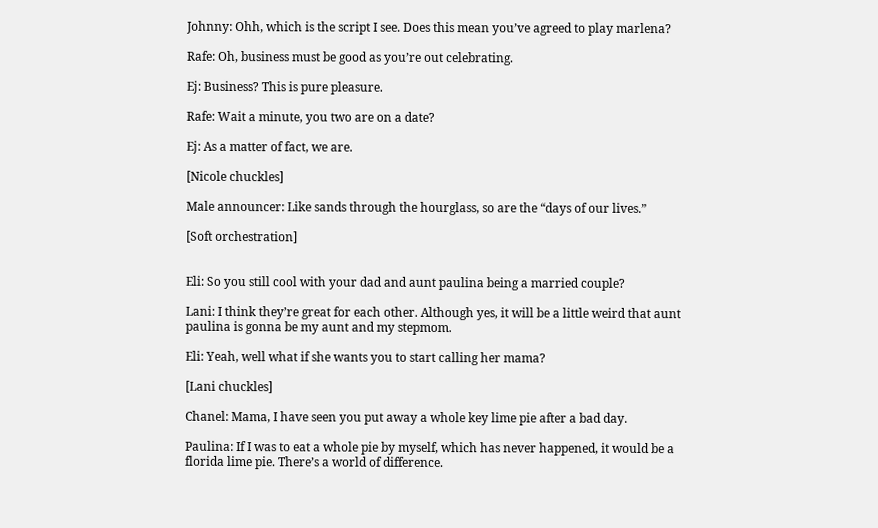Johnny: Ohh, which is the script I see. Does this mean you’ve agreed to play marlena?

Rafe: Oh, business must be good as you’re out celebrating.

Ej: Business? This is pure pleasure.

Rafe: Wait a minute, you two are on a date?

Ej: As a matter of fact, we are.

[Nicole chuckles]

Male announcer: Like sands through the hourglass, so are the “days of our lives.”

[Soft orchestration]


Eli: So you still cool with your dad and aunt paulina being a married couple?

Lani: I think they’re great for each other. Although yes, it will be a little weird that aunt paulina is gonna be my aunt and my stepmom.

Eli: Yeah, well what if she wants you to start calling her mama?

[Lani chuckles]

Chanel: Mama, I have seen you put away a whole key lime pie after a bad day.

Paulina: If I was to eat a whole pie by myself, which has never happened, it would be a florida lime pie. There’s a world of difference.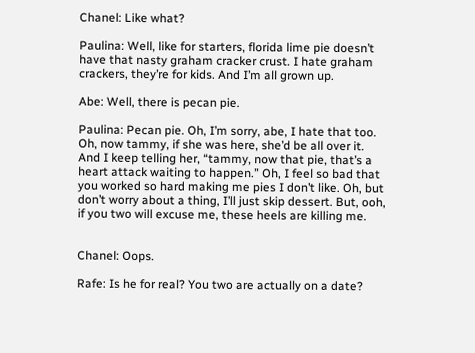Chanel: Like what?

Paulina: Well, like for starters, florida lime pie doesn’t have that nasty graham cracker crust. I hate graham crackers, they’re for kids. And I’m all grown up.

Abe: Well, there is pecan pie.

Paulina: Pecan pie. Oh, I’m sorry, abe, I hate that too. Oh, now tammy, if she was here, she’d be all over it. And I keep telling her, “tammy, now that pie, that’s a heart attack waiting to happen.” Oh, I feel so bad that you worked so hard making me pies I don’t like. Oh, but don’t worry about a thing, I’ll just skip dessert. But, ooh, if you two will excuse me, these heels are killing me.


Chanel: Oops.

Rafe: Is he for real? You two are actually on a date?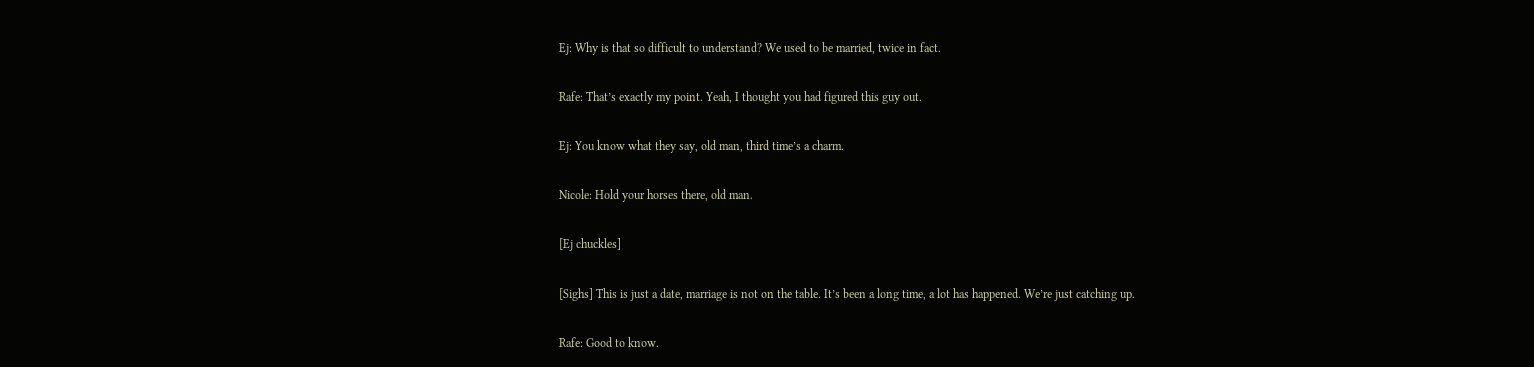Ej: Why is that so difficult to understand? We used to be married, twice in fact.

Rafe: That’s exactly my point. Yeah, I thought you had figured this guy out.

Ej: You know what they say, old man, third time’s a charm.

Nicole: Hold your horses there, old man.

[Ej chuckles]

[Sighs] This is just a date, marriage is not on the table. It’s been a long time, a lot has happened. We’re just catching up.

Rafe: Good to know.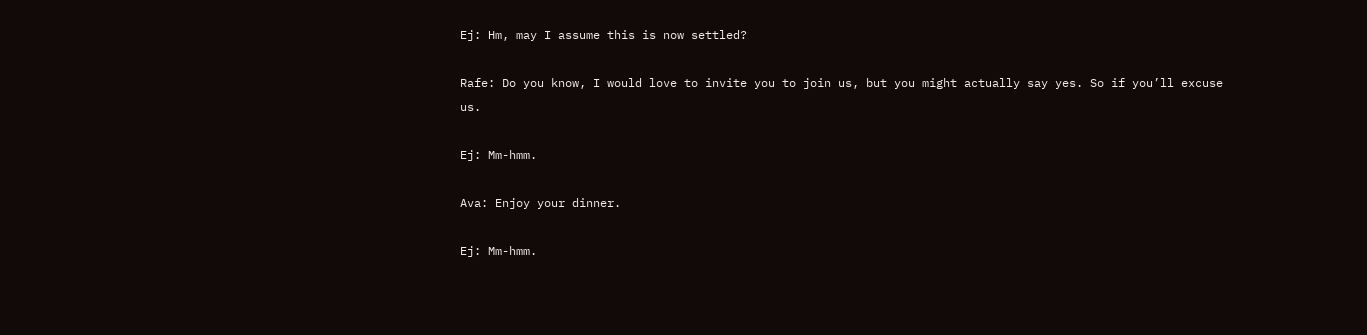Ej: Hm, may I assume this is now settled?

Rafe: Do you know, I would love to invite you to join us, but you might actually say yes. So if you’ll excuse us.

Ej: Mm-hmm.

Ava: Enjoy your dinner.

Ej: Mm-hmm.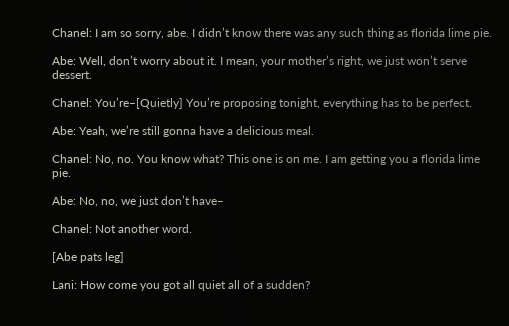Chanel: I am so sorry, abe. I didn’t know there was any such thing as florida lime pie.

Abe: Well, don’t worry about it. I mean, your mother’s right, we just won’t serve dessert.

Chanel: You’re–[Quietly] You’re proposing tonight, everything has to be perfect.

Abe: Yeah, we’re still gonna have a delicious meal.

Chanel: No, no. You know what? This one is on me. I am getting you a florida lime pie.

Abe: No, no, we just don’t have–

Chanel: Not another word.

[Abe pats leg]

Lani: How come you got all quiet all of a sudden?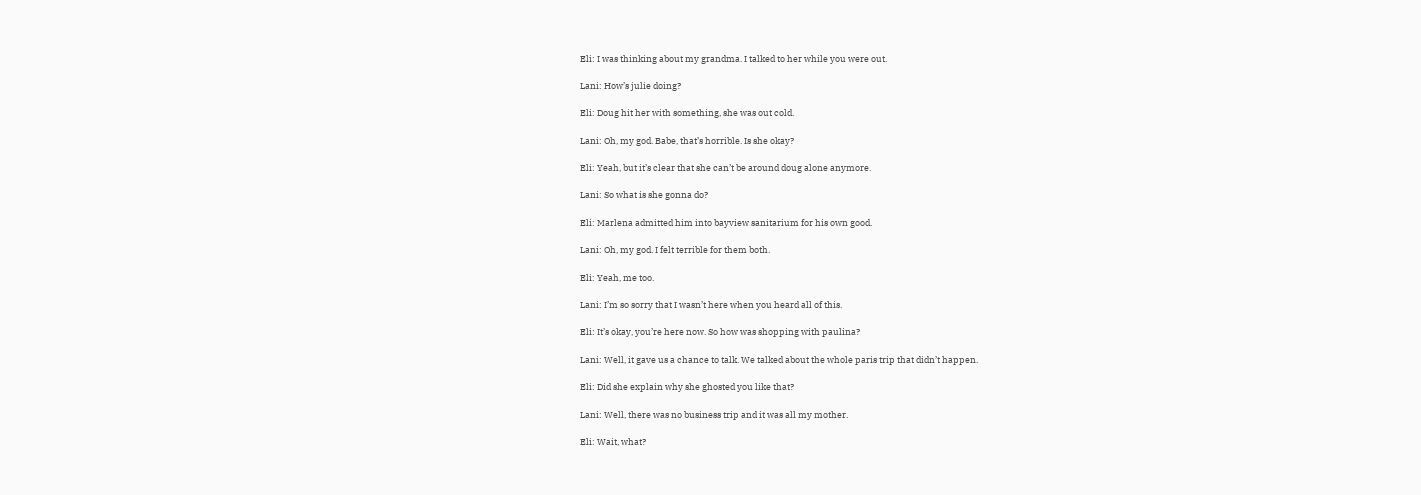Eli: I was thinking about my grandma. I talked to her while you were out.

Lani: How’s julie doing?

Eli: Doug hit her with something, she was out cold.

Lani: Oh, my god. Babe, that’s horrible. Is she okay?

Eli: Yeah, but it’s clear that she can’t be around doug alone anymore.

Lani: So what is she gonna do?

Eli: Marlena admitted him into bayview sanitarium for his own good.

Lani: Oh, my god. I felt terrible for them both.

Eli: Yeah, me too.

Lani: I’m so sorry that I wasn’t here when you heard all of this.

Eli: It’s okay, you’re here now. So how was shopping with paulina?

Lani: Well, it gave us a chance to talk. We talked about the whole paris trip that didn’t happen.

Eli: Did she explain why she ghosted you like that?

Lani: Well, there was no business trip and it was all my mother.

Eli: Wait, what?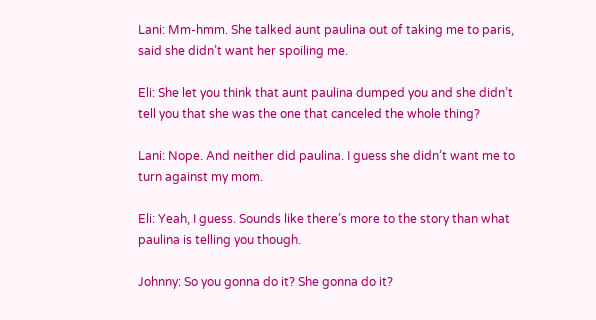Lani: Mm-hmm. She talked aunt paulina out of taking me to paris, said she didn’t want her spoiling me.

Eli: She let you think that aunt paulina dumped you and she didn’t tell you that she was the one that canceled the whole thing?

Lani: Nope. And neither did paulina. I guess she didn’t want me to turn against my mom.

Eli: Yeah, I guess. Sounds like there’s more to the story than what paulina is telling you though.

Johnny: So you gonna do it? She gonna do it?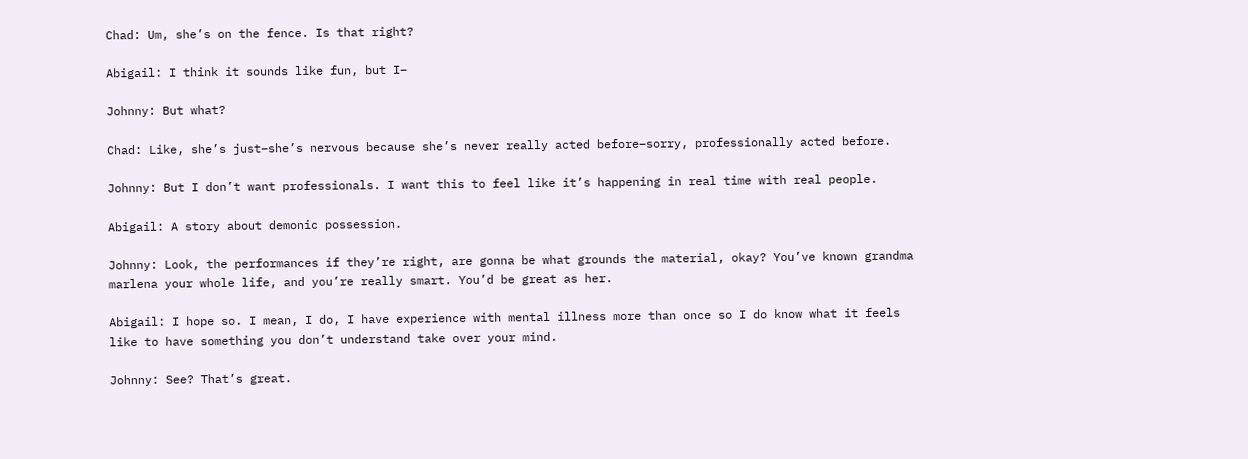Chad: Um, she’s on the fence. Is that right?

Abigail: I think it sounds like fun, but I–

Johnny: But what?

Chad: Like, she’s just–she’s nervous because she’s never really acted before–sorry, professionally acted before.

Johnny: But I don’t want professionals. I want this to feel like it’s happening in real time with real people.

Abigail: A story about demonic possession.

Johnny: Look, the performances if they’re right, are gonna be what grounds the material, okay? You’ve known grandma marlena your whole life, and you’re really smart. You’d be great as her.

Abigail: I hope so. I mean, I do, I have experience with mental illness more than once so I do know what it feels like to have something you don’t understand take over your mind.

Johnny: See? That’s great.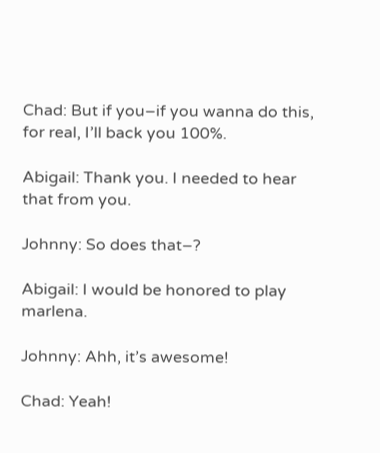Chad: But if you–if you wanna do this, for real, I’ll back you 100%.

Abigail: Thank you. I needed to hear that from you.

Johnny: So does that–?

Abigail: I would be honored to play marlena.

Johnny: Ahh, it’s awesome!

Chad: Yeah!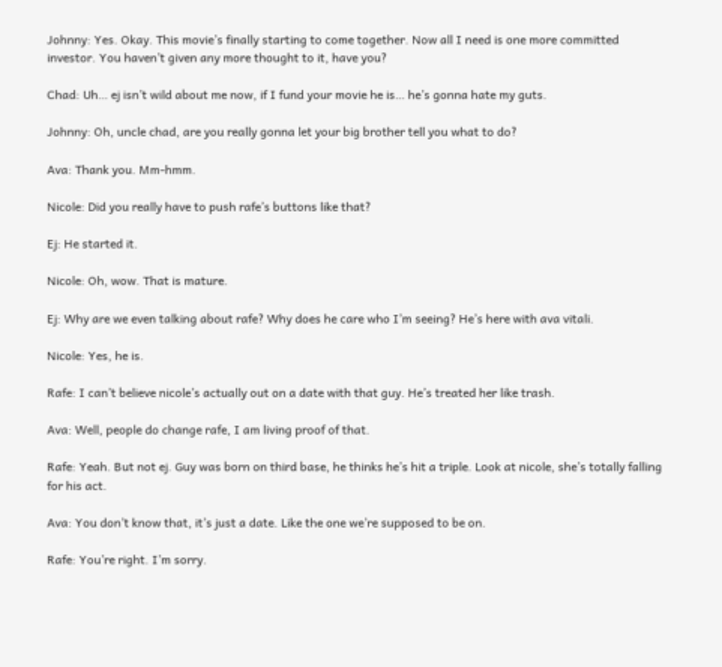Johnny: Yes. Okay. This movie’s finally starting to come together. Now all I need is one more committed investor. You haven’t given any more thought to it, have you?

Chad: Uh… ej isn’t wild about me now, if I fund your movie he is… he’s gonna hate my guts.

Johnny: Oh, uncle chad, are you really gonna let your big brother tell you what to do?

Ava: Thank you. Mm-hmm.

Nicole: Did you really have to push rafe’s buttons like that?

Ej: He started it.

Nicole: Oh, wow. That is mature.

Ej: Why are we even talking about rafe? Why does he care who I’m seeing? He’s here with ava vitali.

Nicole: Yes, he is.

Rafe: I can’t believe nicole’s actually out on a date with that guy. He’s treated her like trash.

Ava: Well, people do change rafe, I am living proof of that.

Rafe: Yeah. But not ej. Guy was born on third base, he thinks he’s hit a triple. Look at nicole, she’s totally falling for his act.

Ava: You don’t know that, it’s just a date. Like the one we’re supposed to be on.

Rafe: You’re right. I’m sorry.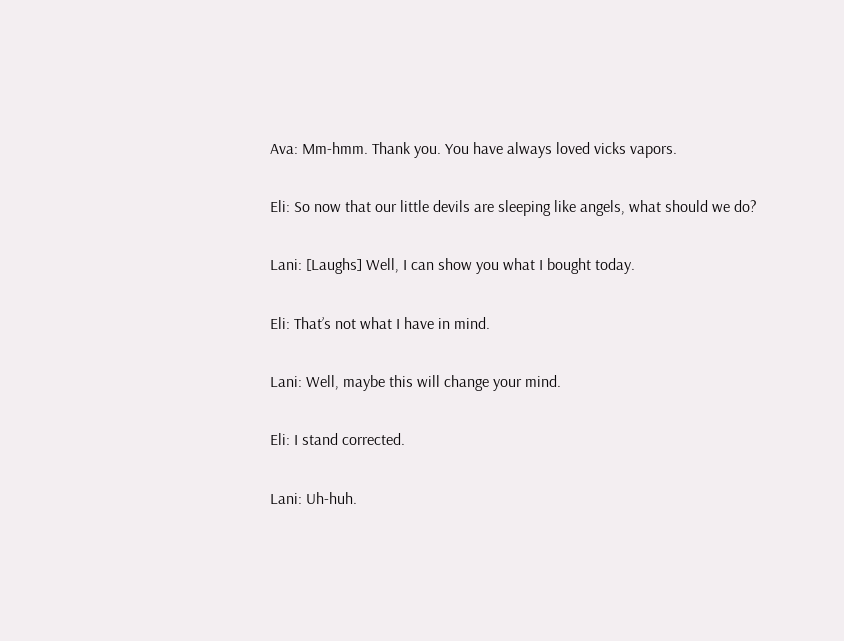Ava: Mm-hmm. Thank you. You have always loved vicks vapors.

Eli: So now that our little devils are sleeping like angels, what should we do?

Lani: [Laughs] Well, I can show you what I bought today.

Eli: That’s not what I have in mind.

Lani: Well, maybe this will change your mind.

Eli: I stand corrected.

Lani: Uh-huh.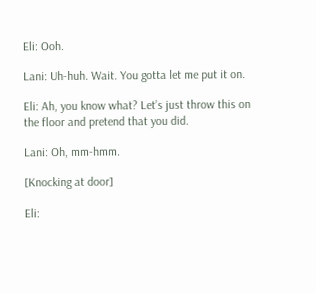Eli: Ooh.

Lani: Uh-huh. Wait. You gotta let me put it on.

Eli: Ah, you know what? Let’s just throw this on the floor and pretend that you did.

Lani: Oh, mm-hmm.

[Knocking at door]

Eli: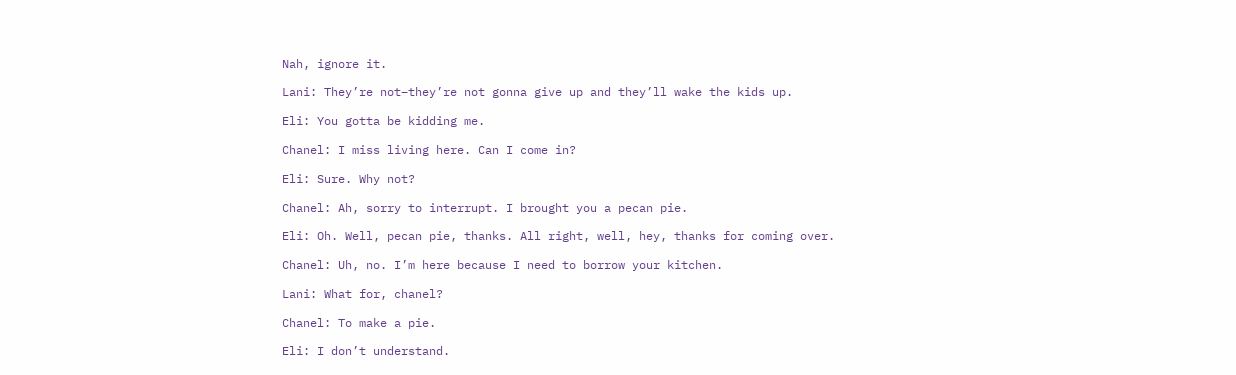Nah, ignore it.

Lani: They’re not–they’re not gonna give up and they’ll wake the kids up.

Eli: You gotta be kidding me.

Chanel: I miss living here. Can I come in?

Eli: Sure. Why not?

Chanel: Ah, sorry to interrupt. I brought you a pecan pie.

Eli: Oh. Well, pecan pie, thanks. All right, well, hey, thanks for coming over.

Chanel: Uh, no. I’m here because I need to borrow your kitchen.

Lani: What for, chanel?

Chanel: To make a pie.

Eli: I don’t understand.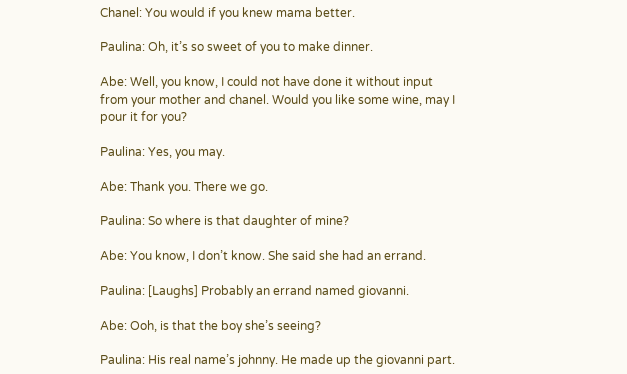Chanel: You would if you knew mama better.

Paulina: Oh, it’s so sweet of you to make dinner.

Abe: Well, you know, I could not have done it without input from your mother and chanel. Would you like some wine, may I pour it for you?

Paulina: Yes, you may.

Abe: Thank you. There we go.

Paulina: So where is that daughter of mine?

Abe: You know, I don’t know. She said she had an errand.

Paulina: [Laughs] Probably an errand named giovanni.

Abe: Ooh, is that the boy she’s seeing?

Paulina: His real name’s johnny. He made up the giovanni part.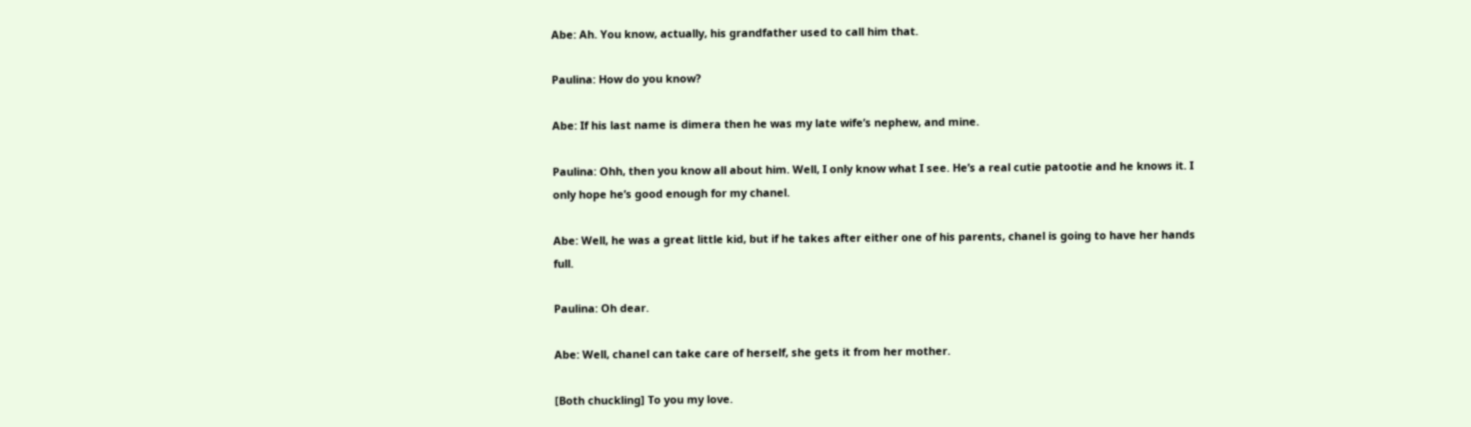Abe: Ah. You know, actually, his grandfather used to call him that.

Paulina: How do you know?

Abe: If his last name is dimera then he was my late wife’s nephew, and mine.

Paulina: Ohh, then you know all about him. Well, I only know what I see. He’s a real cutie patootie and he knows it. I only hope he’s good enough for my chanel.

Abe: Well, he was a great little kid, but if he takes after either one of his parents, chanel is going to have her hands full.

Paulina: Oh dear.

Abe: Well, chanel can take care of herself, she gets it from her mother.

[Both chuckling] To you my love.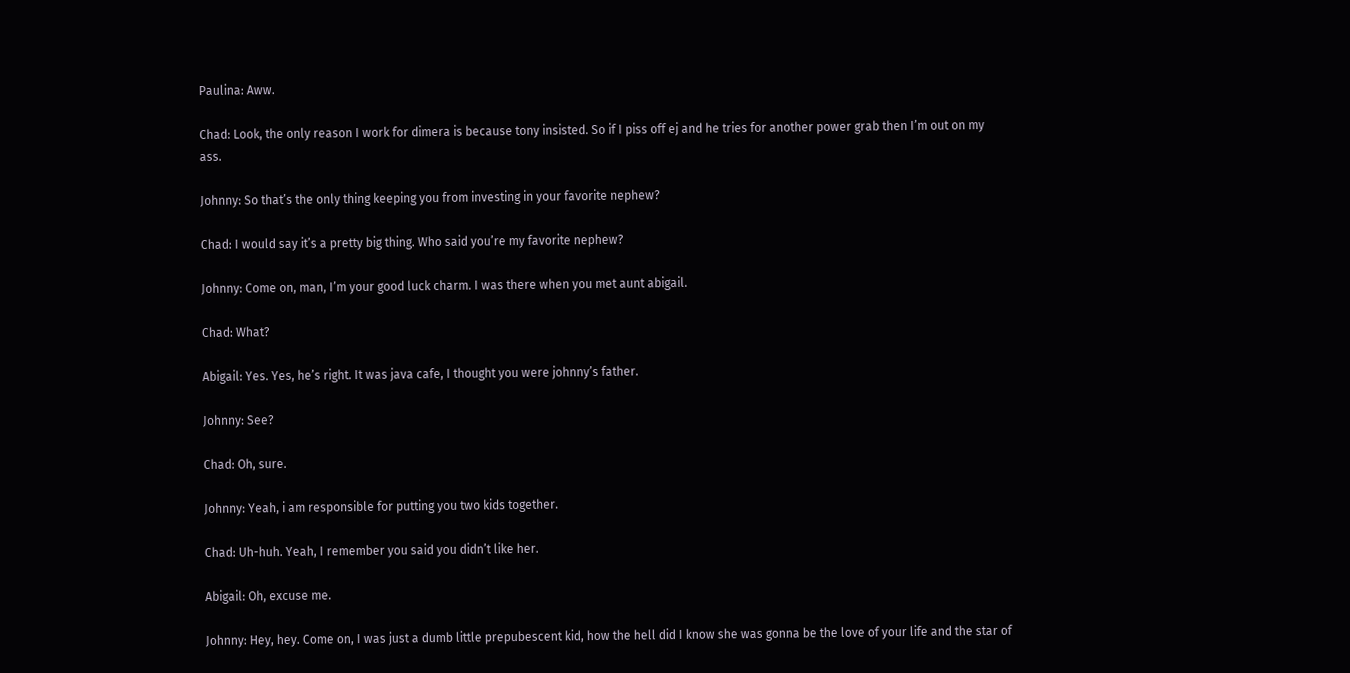Paulina: Aww.

Chad: Look, the only reason I work for dimera is because tony insisted. So if I piss off ej and he tries for another power grab then I’m out on my ass.

Johnny: So that’s the only thing keeping you from investing in your favorite nephew?

Chad: I would say it’s a pretty big thing. Who said you’re my favorite nephew?

Johnny: Come on, man, I’m your good luck charm. I was there when you met aunt abigail.

Chad: What?

Abigail: Yes. Yes, he’s right. It was java cafe, I thought you were johnny’s father.

Johnny: See?

Chad: Oh, sure.

Johnny: Yeah, i am responsible for putting you two kids together.

Chad: Uh-huh. Yeah, I remember you said you didn’t like her.

Abigail: Oh, excuse me.

Johnny: Hey, hey. Come on, I was just a dumb little prepubescent kid, how the hell did I know she was gonna be the love of your life and the star of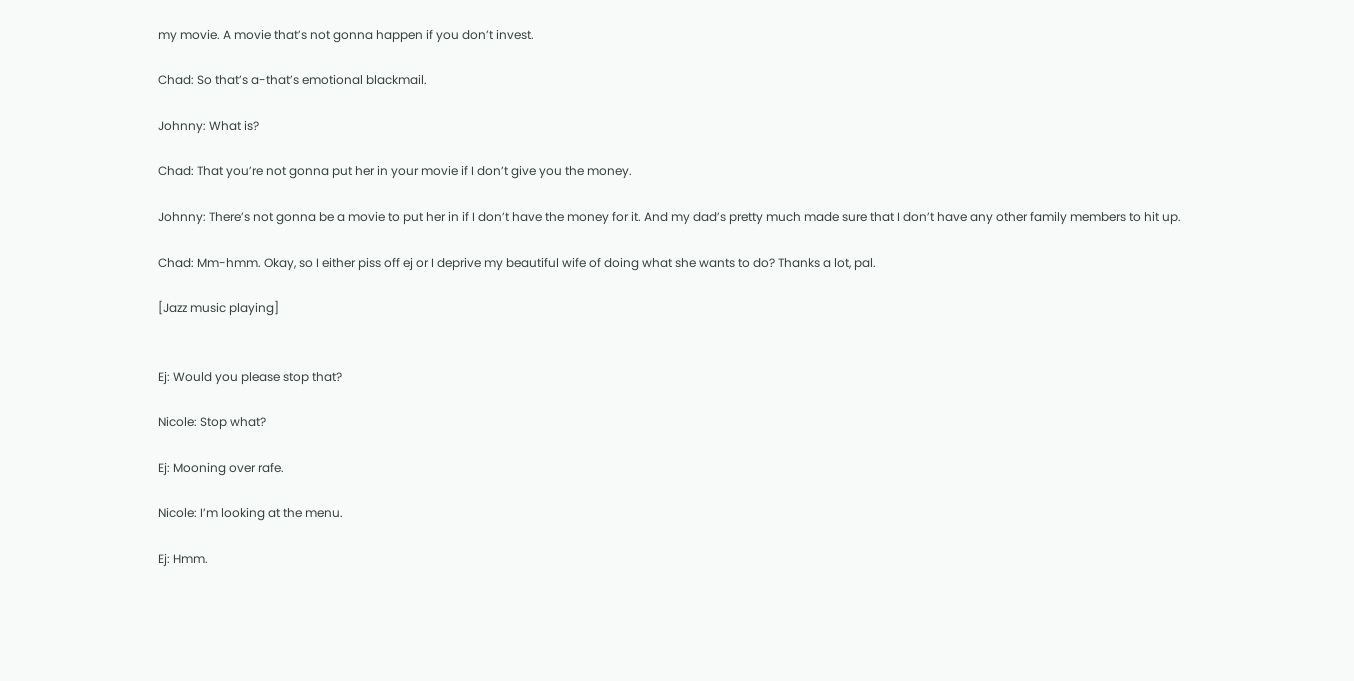my movie. A movie that’s not gonna happen if you don’t invest.

Chad: So that’s a-that’s emotional blackmail.

Johnny: What is?

Chad: That you’re not gonna put her in your movie if I don’t give you the money.

Johnny: There’s not gonna be a movie to put her in if I don’t have the money for it. And my dad’s pretty much made sure that I don’t have any other family members to hit up.

Chad: Mm-hmm. Okay, so I either piss off ej or I deprive my beautiful wife of doing what she wants to do? Thanks a lot, pal.

[Jazz music playing]


Ej: Would you please stop that?

Nicole: Stop what?

Ej: Mooning over rafe.

Nicole: I’m looking at the menu.

Ej: Hmm.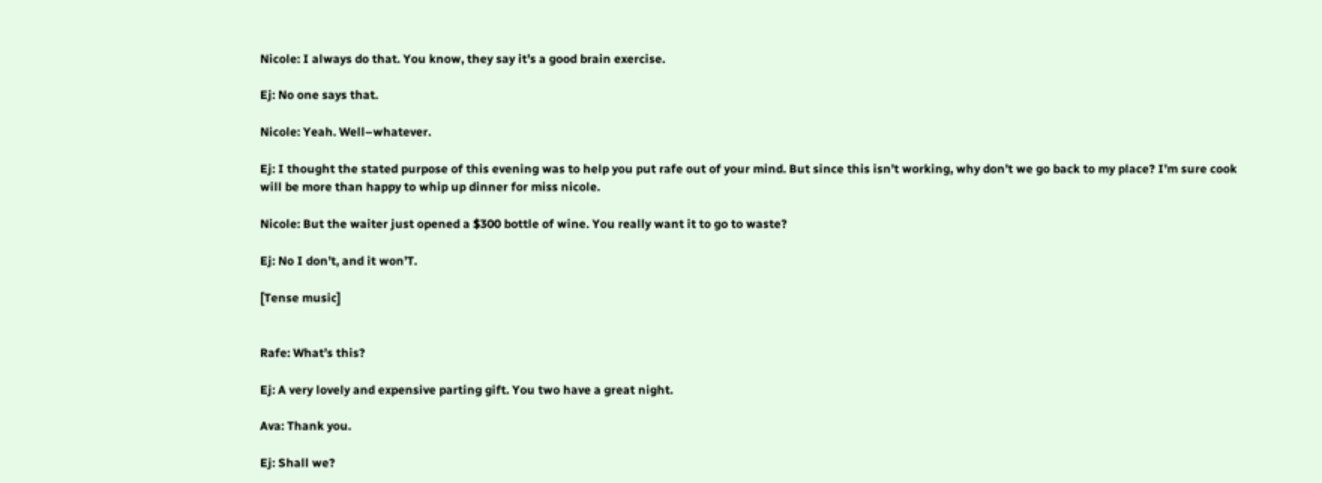Nicole: I always do that. You know, they say it’s a good brain exercise.

Ej: No one says that.

Nicole: Yeah. Well–whatever.

Ej: I thought the stated purpose of this evening was to help you put rafe out of your mind. But since this isn’t working, why don’t we go back to my place? I’m sure cook will be more than happy to whip up dinner for miss nicole.

Nicole: But the waiter just opened a $300 bottle of wine. You really want it to go to waste?

Ej: No I don’t, and it won’T.

[Tense music]


Rafe: What’s this?

Ej: A very lovely and expensive parting gift. You two have a great night.

Ava: Thank you.

Ej: Shall we?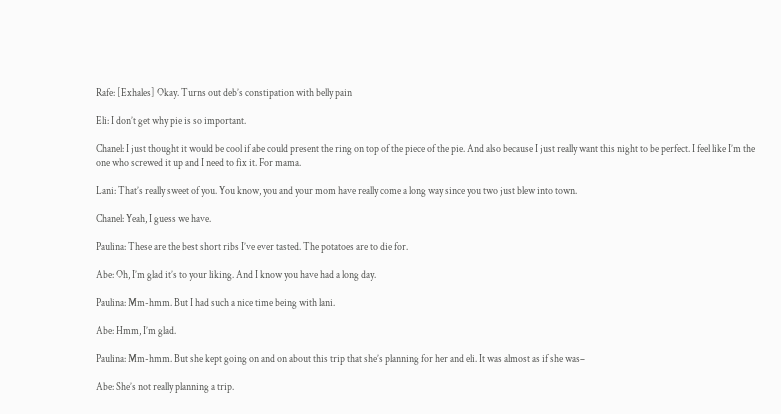Rafe: [Exhales] Okay. Turns out deb’s constipation with belly pain

Eli: I don’t get why pie is so important.

Chanel: I just thought it would be cool if abe could present the ring on top of the piece of the pie. And also because I just really want this night to be perfect. I feel like I’m the one who screwed it up and I need to fix it. For mama.

Lani: That’s really sweet of you. You know, you and your mom have really come a long way since you two just blew into town.

Chanel: Yeah, I guess we have.

Paulina: These are the best short ribs I’ve ever tasted. The potatoes are to die for.

Abe: Oh, I’m glad it’s to your liking. And I know you have had a long day.

Paulina: Mm-hmm. But I had such a nice time being with lani.

Abe: Hmm, I’m glad.

Paulina: Mm-hmm. But she kept going on and on about this trip that she’s planning for her and eli. It was almost as if she was–

Abe: She’s not really planning a trip.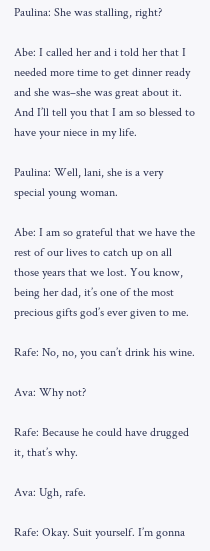Paulina: She was stalling, right?

Abe: I called her and i told her that I needed more time to get dinner ready and she was–she was great about it. And I’ll tell you that I am so blessed to have your niece in my life.

Paulina: Well, lani, she is a very special young woman.

Abe: I am so grateful that we have the rest of our lives to catch up on all those years that we lost. You know, being her dad, it’s one of the most precious gifts god’s ever given to me.

Rafe: No, no, you can’t drink his wine.

Ava: Why not?

Rafe: Because he could have drugged it, that’s why.

Ava: Ugh, rafe.

Rafe: Okay. Suit yourself. I’m gonna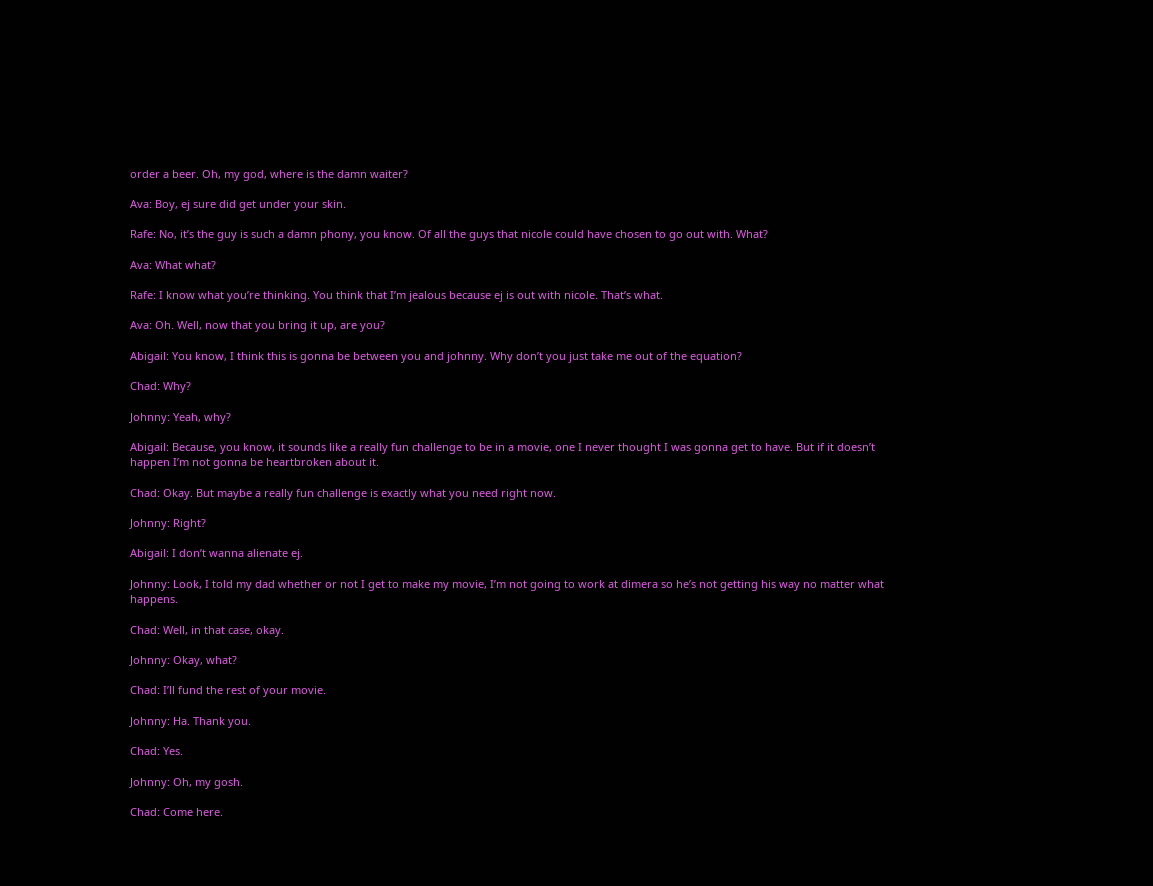order a beer. Oh, my god, where is the damn waiter?

Ava: Boy, ej sure did get under your skin.

Rafe: No, it’s the guy is such a damn phony, you know. Of all the guys that nicole could have chosen to go out with. What?

Ava: What what?

Rafe: I know what you’re thinking. You think that I’m jealous because ej is out with nicole. That’s what.

Ava: Oh. Well, now that you bring it up, are you?

Abigail: You know, I think this is gonna be between you and johnny. Why don’t you just take me out of the equation?

Chad: Why?

Johnny: Yeah, why?

Abigail: Because, you know, it sounds like a really fun challenge to be in a movie, one I never thought I was gonna get to have. But if it doesn’t happen I’m not gonna be heartbroken about it.

Chad: Okay. But maybe a really fun challenge is exactly what you need right now.

Johnny: Right?

Abigail: I don’t wanna alienate ej.

Johnny: Look, I told my dad whether or not I get to make my movie, I’m not going to work at dimera so he’s not getting his way no matter what happens.

Chad: Well, in that case, okay.

Johnny: Okay, what?

Chad: I’ll fund the rest of your movie.

Johnny: Ha. Thank you.

Chad: Yes.

Johnny: Oh, my gosh.

Chad: Come here.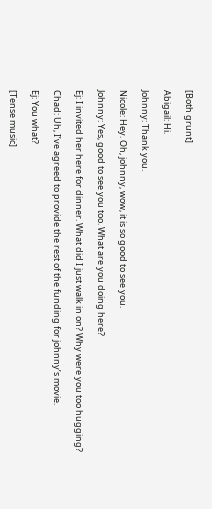[Both grunt]

Abigail: Hi.

Johnny: Thank you.

Nicole: Hey. Oh, johnny, wow, it is so good to see you.

Johnny: Yes, good to see you too. What are you doing here?

Ej: I invited her here for dinner. What did I just walk in on? Why were you too hugging?

Chad: Uh, I’ve agreed to provide the rest of the funding for johnny’s movie.

Ej: You what?

[Tense music]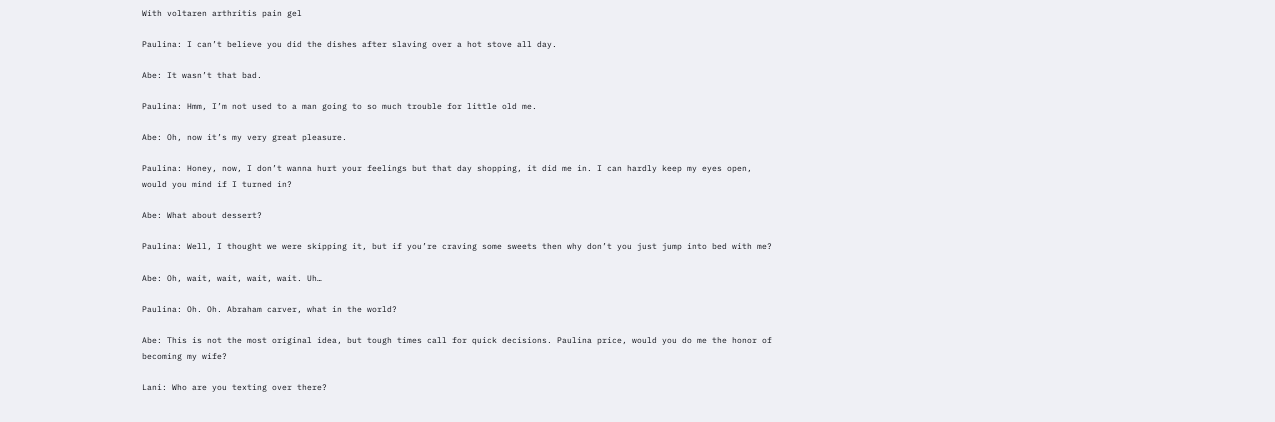With voltaren arthritis pain gel

Paulina: I can’t believe you did the dishes after slaving over a hot stove all day.

Abe: It wasn’t that bad.

Paulina: Hmm, I’m not used to a man going to so much trouble for little old me.

Abe: Oh, now it’s my very great pleasure.

Paulina: Honey, now, I don’t wanna hurt your feelings but that day shopping, it did me in. I can hardly keep my eyes open, would you mind if I turned in?

Abe: What about dessert?

Paulina: Well, I thought we were skipping it, but if you’re craving some sweets then why don’t you just jump into bed with me?

Abe: Oh, wait, wait, wait, wait. Uh…

Paulina: Oh. Oh. Abraham carver, what in the world?

Abe: This is not the most original idea, but tough times call for quick decisions. Paulina price, would you do me the honor of becoming my wife?

Lani: Who are you texting over there?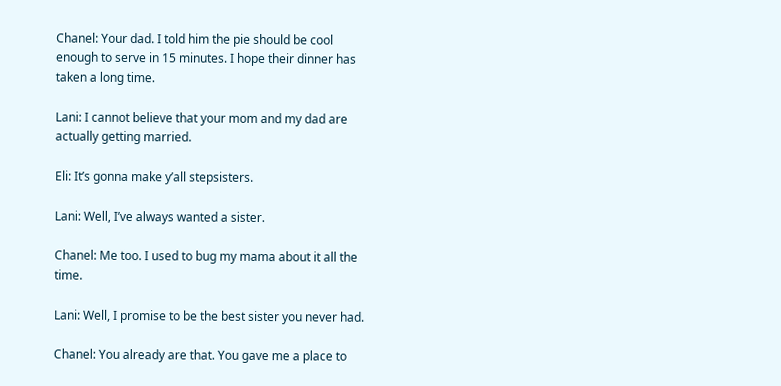Chanel: Your dad. I told him the pie should be cool enough to serve in 15 minutes. I hope their dinner has taken a long time.

Lani: I cannot believe that your mom and my dad are actually getting married.

Eli: It’s gonna make y’all stepsisters.

Lani: Well, I’ve always wanted a sister.

Chanel: Me too. I used to bug my mama about it all the time.

Lani: Well, I promise to be the best sister you never had.

Chanel: You already are that. You gave me a place to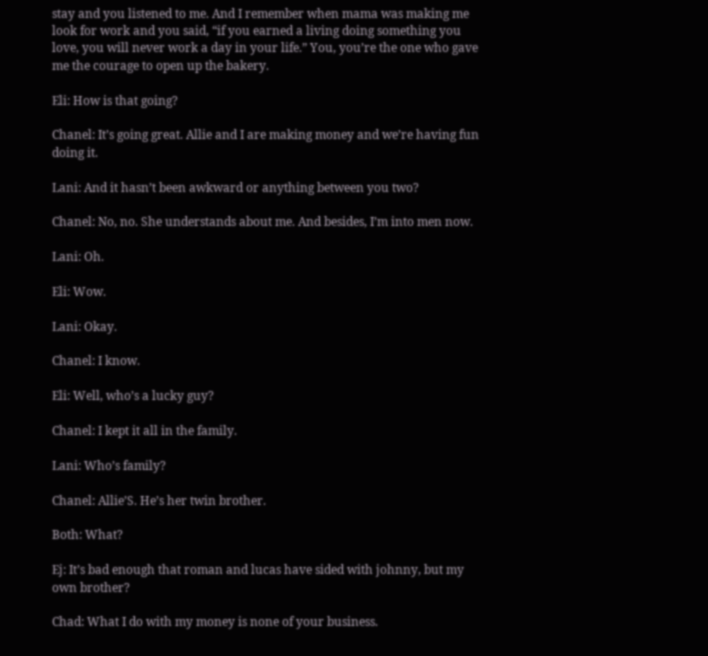stay and you listened to me. And I remember when mama was making me look for work and you said, “if you earned a living doing something you love, you will never work a day in your life.” You, you’re the one who gave me the courage to open up the bakery.

Eli: How is that going?

Chanel: It’s going great. Allie and I are making money and we’re having fun doing it.

Lani: And it hasn’t been awkward or anything between you two?

Chanel: No, no. She understands about me. And besides, I’m into men now.

Lani: Oh.

Eli: Wow.

Lani: Okay.

Chanel: I know.

Eli: Well, who’s a lucky guy?

Chanel: I kept it all in the family.

Lani: Who’s family?

Chanel: Allie’S. He’s her twin brother.

Both: What?

Ej: It’s bad enough that roman and lucas have sided with johnny, but my own brother?

Chad: What I do with my money is none of your business.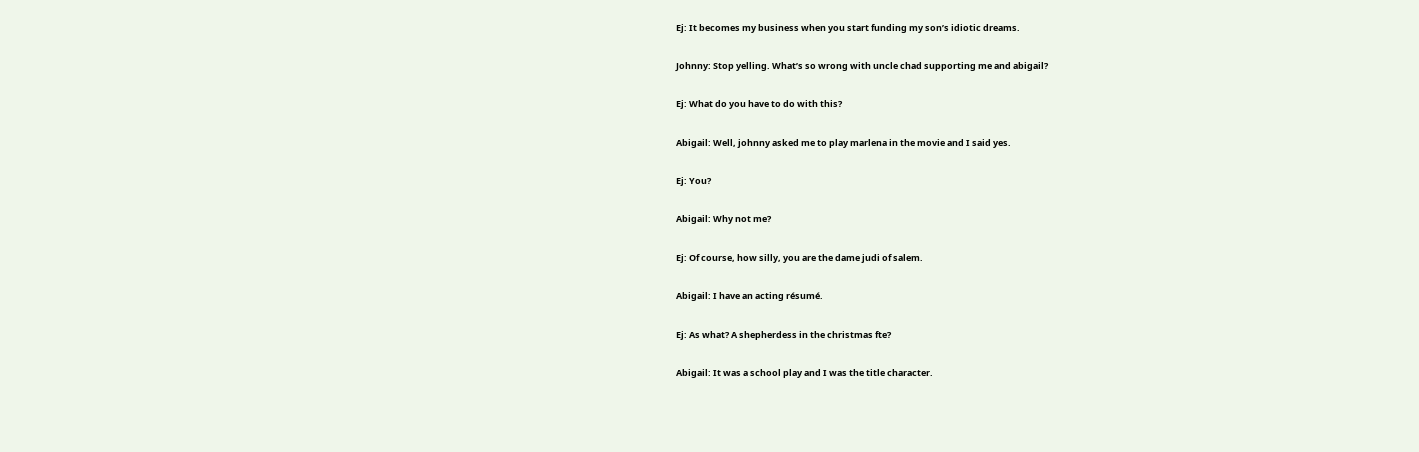Ej: It becomes my business when you start funding my son’s idiotic dreams.

Johnny: Stop yelling. What’s so wrong with uncle chad supporting me and abigail?

Ej: What do you have to do with this?

Abigail: Well, johnny asked me to play marlena in the movie and I said yes.

Ej: You?

Abigail: Why not me?

Ej: Of course, how silly, you are the dame judi of salem.

Abigail: I have an acting résumé.

Ej: As what? A shepherdess in the christmas fte?

Abigail: It was a school play and I was the title character.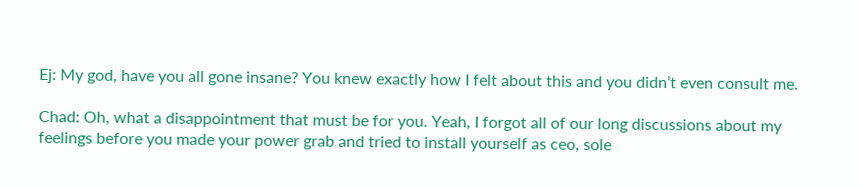Ej: My god, have you all gone insane? You knew exactly how I felt about this and you didn’t even consult me.

Chad: Oh, what a disappointment that must be for you. Yeah, I forgot all of our long discussions about my feelings before you made your power grab and tried to install yourself as ceo, sole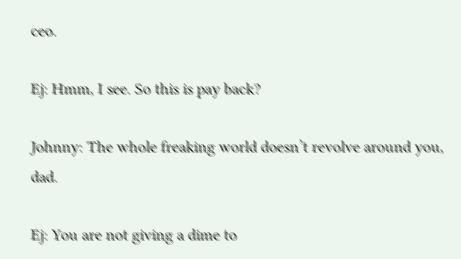ceo.

Ej: Hmm, I see. So this is pay back?

Johnny: The whole freaking world doesn’t revolve around you, dad.

Ej: You are not giving a dime to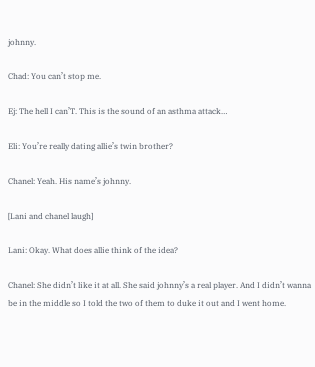johnny.

Chad: You can’t stop me.

Ej: The hell I can’T. This is the sound of an asthma attack…

Eli: You’re really dating allie’s twin brother?

Chanel: Yeah. His name’s johnny.

[Lani and chanel laugh]

Lani: Okay. What does allie think of the idea?

Chanel: She didn’t like it at all. She said johnny’s a real player. And I didn’t wanna be in the middle so I told the two of them to duke it out and I went home.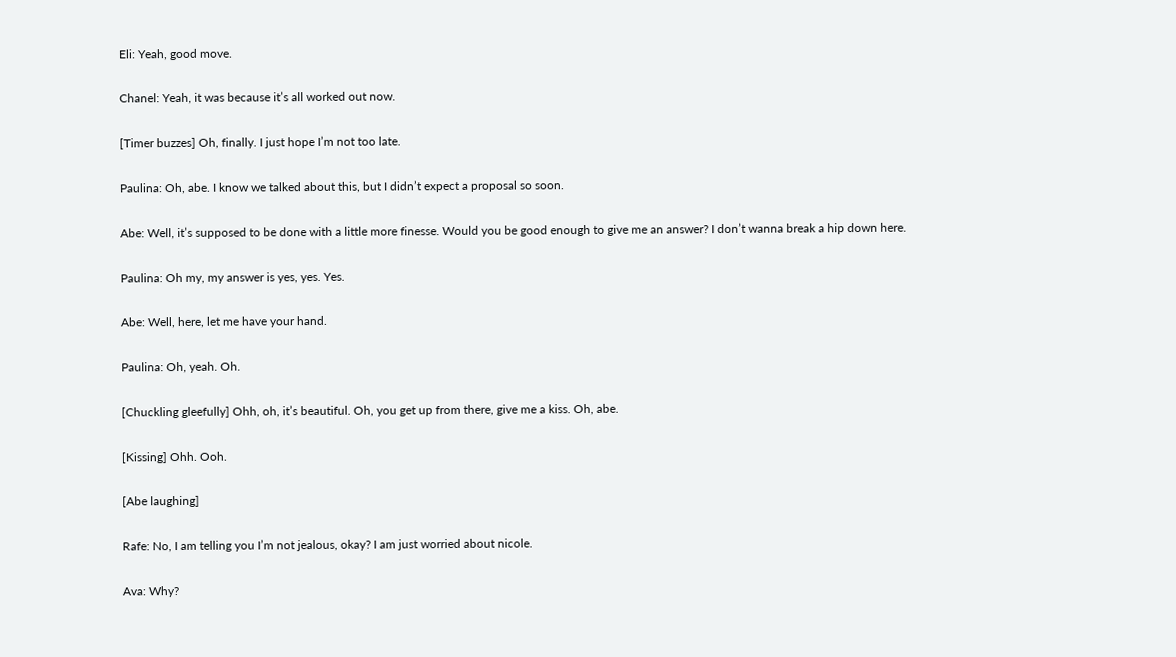Eli: Yeah, good move.

Chanel: Yeah, it was because it’s all worked out now.

[Timer buzzes] Oh, finally. I just hope I’m not too late.

Paulina: Oh, abe. I know we talked about this, but I didn’t expect a proposal so soon.

Abe: Well, it’s supposed to be done with a little more finesse. Would you be good enough to give me an answer? I don’t wanna break a hip down here.

Paulina: Oh my, my answer is yes, yes. Yes.

Abe: Well, here, let me have your hand.

Paulina: Oh, yeah. Oh.

[Chuckling gleefully] Ohh, oh, it’s beautiful. Oh, you get up from there, give me a kiss. Oh, abe.

[Kissing] Ohh. Ooh.

[Abe laughing]

Rafe: No, I am telling you I’m not jealous, okay? I am just worried about nicole.

Ava: Why?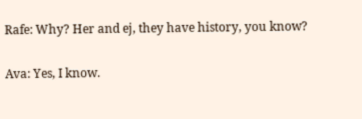Rafe: Why? Her and ej, they have history, you know?

Ava: Yes, I know.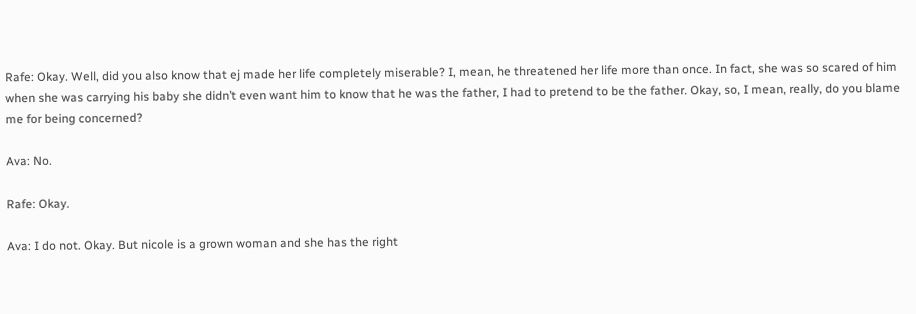Rafe: Okay. Well, did you also know that ej made her life completely miserable? I, mean, he threatened her life more than once. In fact, she was so scared of him when she was carrying his baby she didn’t even want him to know that he was the father, I had to pretend to be the father. Okay, so, I mean, really, do you blame me for being concerned?

Ava: No.

Rafe: Okay.

Ava: I do not. Okay. But nicole is a grown woman and she has the right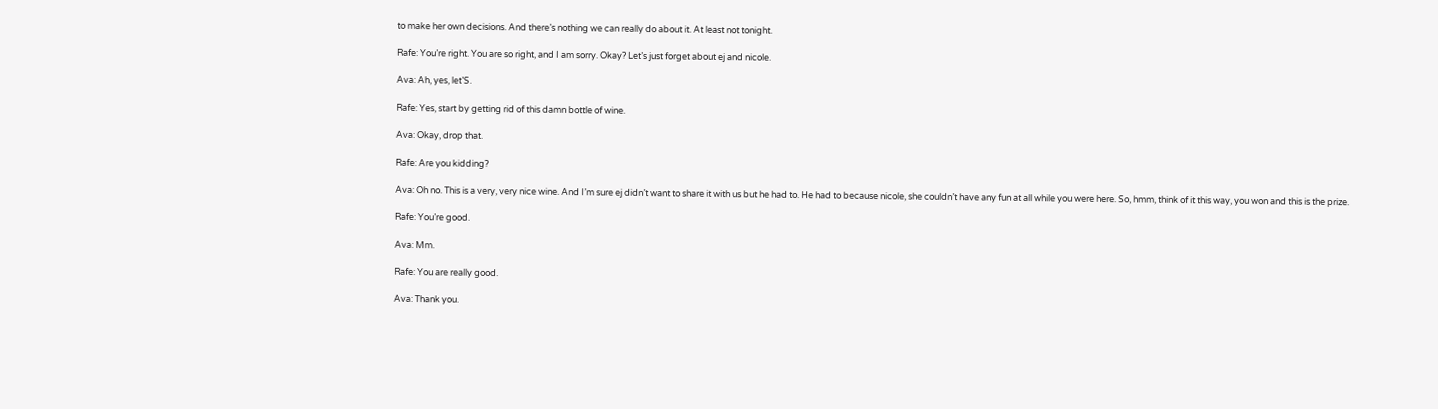to make her own decisions. And there’s nothing we can really do about it. At least not tonight.

Rafe: You’re right. You are so right, and I am sorry. Okay? Let’s just forget about ej and nicole.

Ava: Ah, yes, let’S.

Rafe: Yes, start by getting rid of this damn bottle of wine.

Ava: Okay, drop that.

Rafe: Are you kidding?

Ava: Oh no. This is a very, very nice wine. And I’m sure ej didn’t want to share it with us but he had to. He had to because nicole, she couldn’t have any fun at all while you were here. So, hmm, think of it this way, you won and this is the prize.

Rafe: You’re good.

Ava: Mm.

Rafe: You are really good.

Ava: Thank you.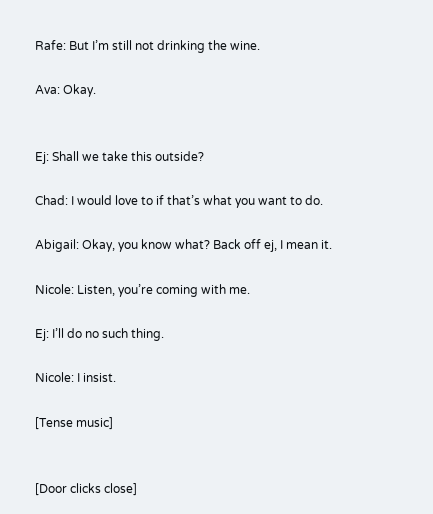Rafe: But I’m still not drinking the wine.

Ava: Okay.


Ej: Shall we take this outside?

Chad: I would love to if that’s what you want to do.

Abigail: Okay, you know what? Back off ej, I mean it.

Nicole: Listen, you’re coming with me.

Ej: I’ll do no such thing.

Nicole: I insist.

[Tense music]


[Door clicks close]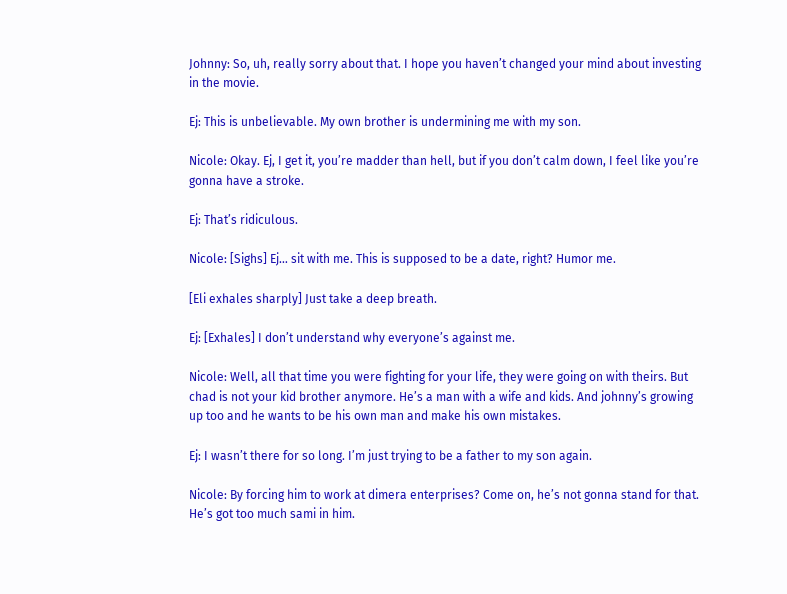Johnny: So, uh, really sorry about that. I hope you haven’t changed your mind about investing in the movie.

Ej: This is unbelievable. My own brother is undermining me with my son.

Nicole: Okay. Ej, I get it, you’re madder than hell, but if you don’t calm down, I feel like you’re gonna have a stroke.

Ej: That’s ridiculous.

Nicole: [Sighs] Ej… sit with me. This is supposed to be a date, right? Humor me.

[Eli exhales sharply] Just take a deep breath.

Ej: [Exhales] I don’t understand why everyone’s against me.

Nicole: Well, all that time you were fighting for your life, they were going on with theirs. But chad is not your kid brother anymore. He’s a man with a wife and kids. And johnny’s growing up too and he wants to be his own man and make his own mistakes.

Ej: I wasn’t there for so long. I’m just trying to be a father to my son again.

Nicole: By forcing him to work at dimera enterprises? Come on, he’s not gonna stand for that. He’s got too much sami in him.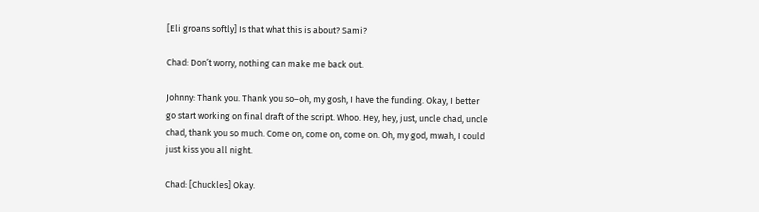[Eli groans softly] Is that what this is about? Sami?

Chad: Don’t worry, nothing can make me back out.

Johnny: Thank you. Thank you so–oh, my gosh, I have the funding. Okay, I better go start working on final draft of the script. Whoo. Hey, hey, just, uncle chad, uncle chad, thank you so much. Come on, come on, come on. Oh, my god, mwah, I could just kiss you all night.

Chad: [Chuckles] Okay.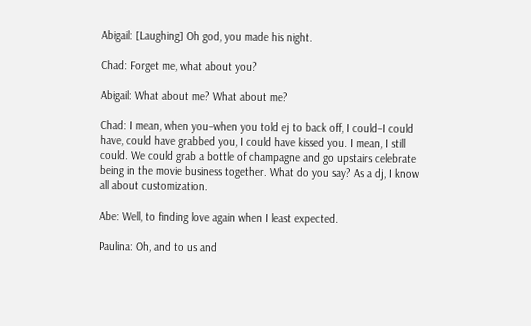Abigail: [Laughing] Oh god, you made his night.

Chad: Forget me, what about you?

Abigail: What about me? What about me?

Chad: I mean, when you–when you told ej to back off, I could–I could have, could have grabbed you, I could have kissed you. I mean, I still could. We could grab a bottle of champagne and go upstairs celebrate being in the movie business together. What do you say? As a dj, I know all about customization.

Abe: Well, to finding love again when I least expected.

Paulina: Oh, and to us and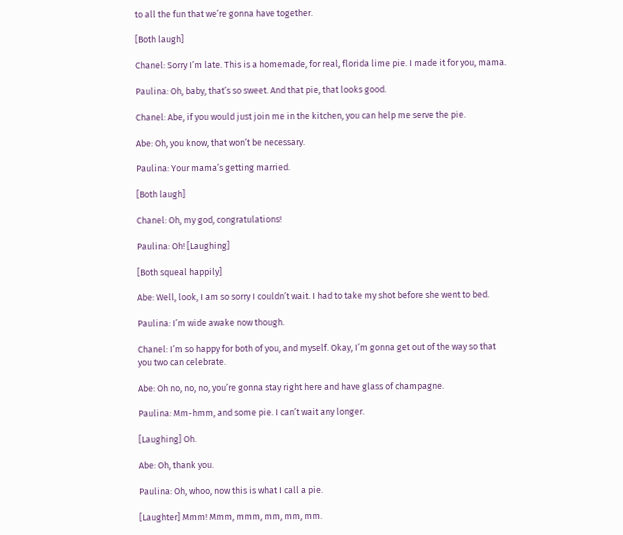to all the fun that we’re gonna have together.

[Both laugh]

Chanel: Sorry I’m late. This is a homemade, for real, florida lime pie. I made it for you, mama.

Paulina: Oh, baby, that’s so sweet. And that pie, that looks good.

Chanel: Abe, if you would just join me in the kitchen, you can help me serve the pie.

Abe: Oh, you know, that won’t be necessary.

Paulina: Your mama’s getting married.

[Both laugh]

Chanel: Oh, my god, congratulations!

Paulina: Oh! [Laughing]

[Both squeal happily]

Abe: Well, look, I am so sorry I couldn’t wait. I had to take my shot before she went to bed.

Paulina: I’m wide awake now though.

Chanel: I’m so happy for both of you, and myself. Okay, I’m gonna get out of the way so that you two can celebrate.

Abe: Oh no, no, no, you’re gonna stay right here and have glass of champagne.

Paulina: Mm-hmm, and some pie. I can’t wait any longer.

[Laughing] Oh.

Abe: Oh, thank you.

Paulina: Oh, whoo, now this is what I call a pie.

[Laughter] Mmm! Mmm, mmm, mm, mm, mm.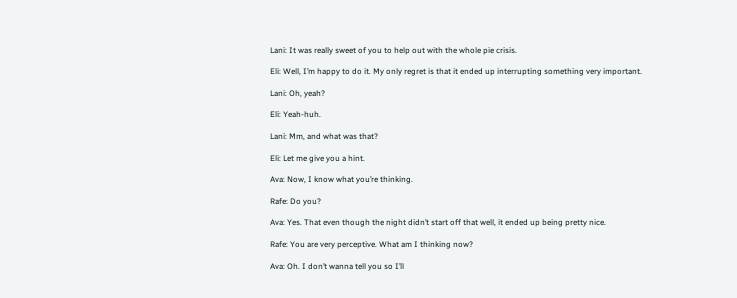Lani: It was really sweet of you to help out with the whole pie crisis.

Eli: Well, I’m happy to do it. My only regret is that it ended up interrupting something very important.

Lani: Oh, yeah?

Eli: Yeah-huh.

Lani: Mm, and what was that?

Eli: Let me give you a hint.

Ava: Now, I know what you’re thinking.

Rafe: Do you?

Ava: Yes. That even though the night didn’t start off that well, it ended up being pretty nice.

Rafe: You are very perceptive. What am I thinking now?

Ava: Oh. I don’t wanna tell you so I’ll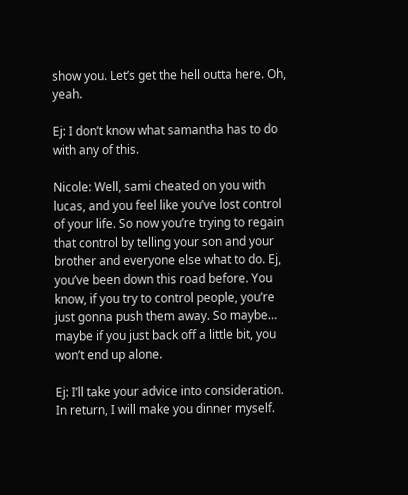show you. Let’s get the hell outta here. Oh, yeah.

Ej: I don’t know what samantha has to do with any of this.

Nicole: Well, sami cheated on you with lucas, and you feel like you’ve lost control of your life. So now you’re trying to regain that control by telling your son and your brother and everyone else what to do. Ej, you’ve been down this road before. You know, if you try to control people, you’re just gonna push them away. So maybe… maybe if you just back off a little bit, you won’t end up alone.

Ej: I’ll take your advice into consideration. In return, I will make you dinner myself.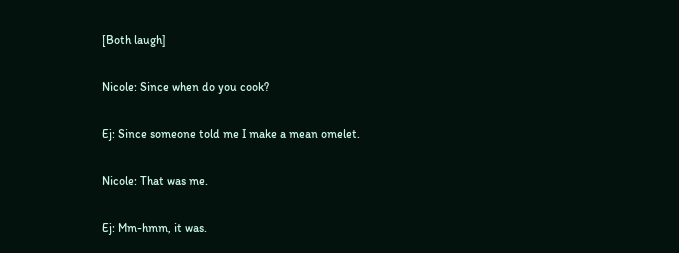[Both laugh]

Nicole: Since when do you cook?

Ej: Since someone told me I make a mean omelet.

Nicole: That was me.

Ej: Mm-hmm, it was.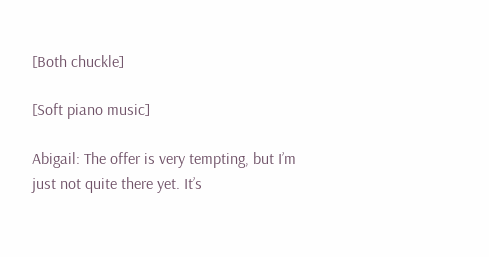[Both chuckle]

[Soft piano music]

Abigail: The offer is very tempting, but I’m just not quite there yet. It’s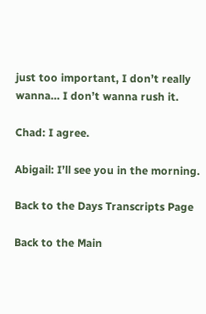just too important, I don’t really wanna… I don’t wanna rush it.

Chad: I agree.

Abigail: I’ll see you in the morning.

Back to the Days Transcripts Page

Back to the Main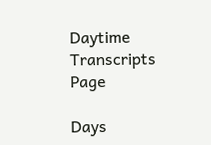Daytime Transcripts Page

Days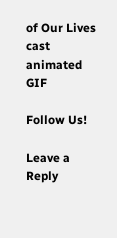of Our Lives cast animated GIF

Follow Us!

Leave a Reply